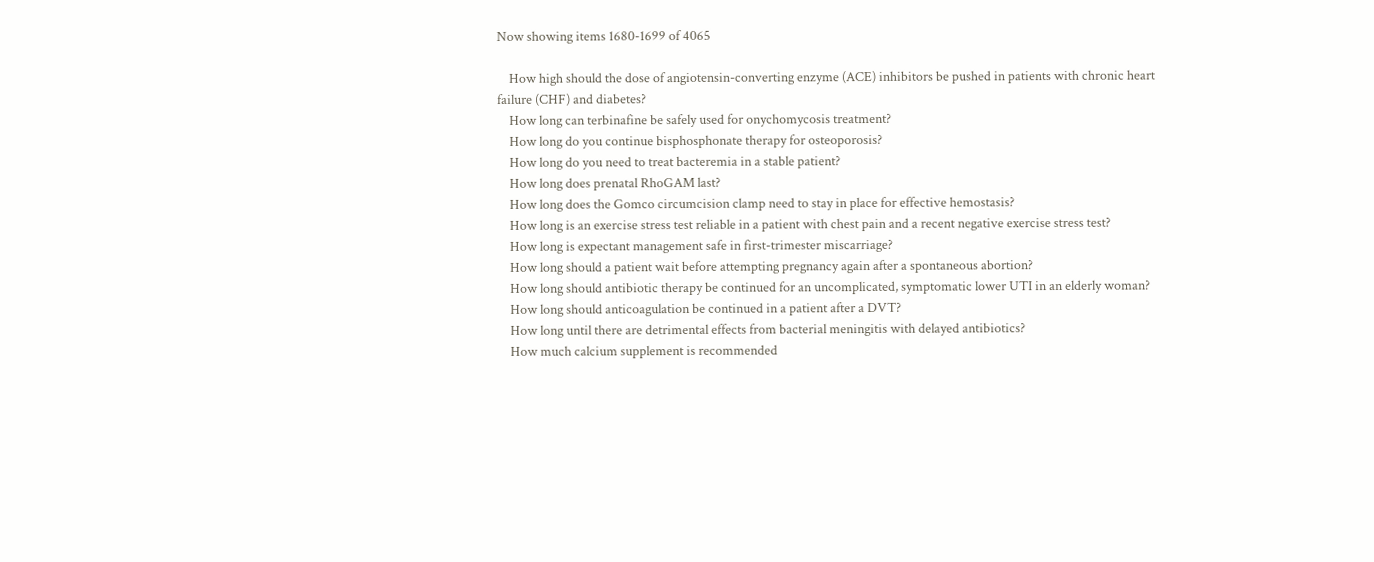Now showing items 1680-1699 of 4065

    How high should the dose of angiotensin-converting enzyme (ACE) inhibitors be pushed in patients with chronic heart failure (CHF) and diabetes?
    How long can terbinafine be safely used for onychomycosis treatment?
    How long do you continue bisphosphonate therapy for osteoporosis?
    How long do you need to treat bacteremia in a stable patient?
    How long does prenatal RhoGAM last?
    How long does the Gomco circumcision clamp need to stay in place for effective hemostasis?
    How long is an exercise stress test reliable in a patient with chest pain and a recent negative exercise stress test?
    How long is expectant management safe in first-trimester miscarriage?
    How long should a patient wait before attempting pregnancy again after a spontaneous abortion?
    How long should antibiotic therapy be continued for an uncomplicated, symptomatic lower UTI in an elderly woman?
    How long should anticoagulation be continued in a patient after a DVT?
    How long until there are detrimental effects from bacterial meningitis with delayed antibiotics?
    How much calcium supplement is recommended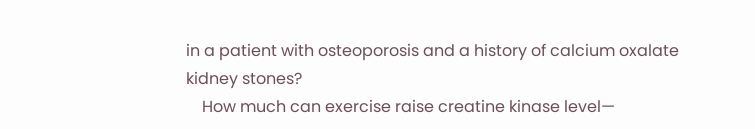in a patient with osteoporosis and a history of calcium oxalate kidney stones?
    How much can exercise raise creatine kinase level—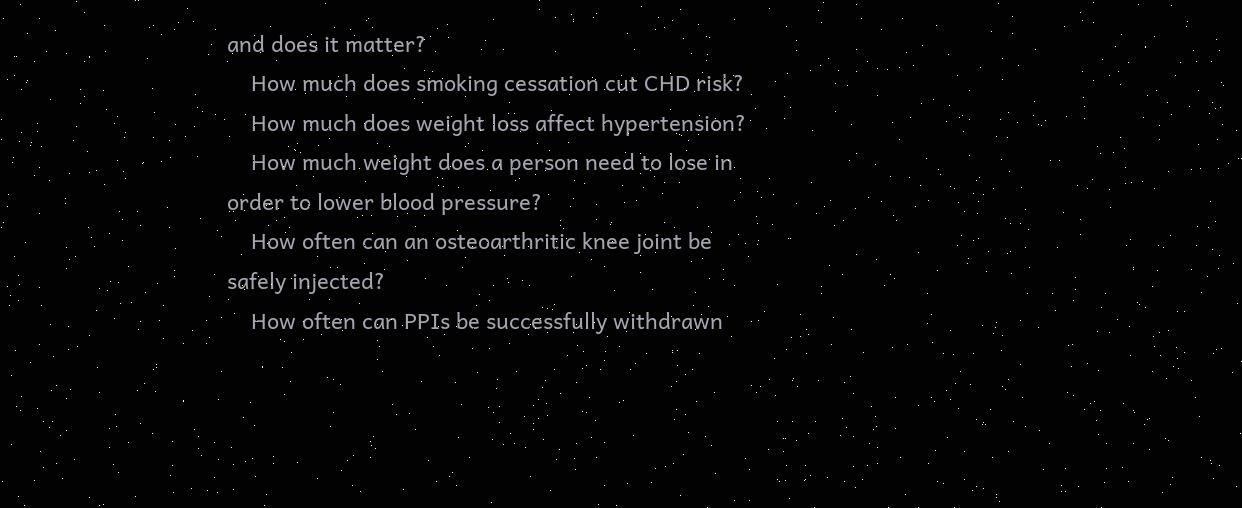and does it matter?
    How much does smoking cessation cut CHD risk?
    How much does weight loss affect hypertension?
    How much weight does a person need to lose in order to lower blood pressure?
    How often can an osteoarthritic knee joint be safely injected?
    How often can PPIs be successfully withdrawn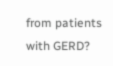from patients with GERD?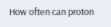How often can proton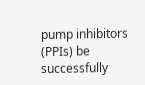pump inhibitors (PPIs) be successfully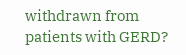withdrawn from patients with GERD?